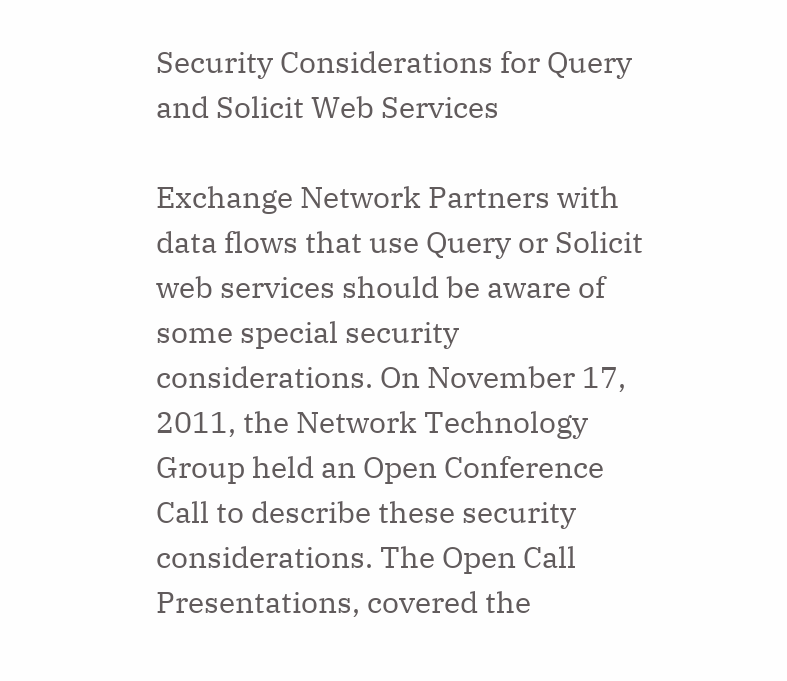Security Considerations for Query and Solicit Web Services

Exchange Network Partners with data flows that use Query or Solicit web services should be aware of some special security considerations. On November 17, 2011, the Network Technology Group held an Open Conference Call to describe these security considerations. The Open Call Presentations, covered the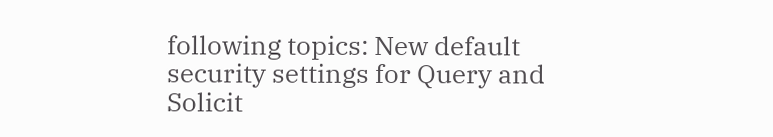following topics: New default security settings for Query and Solicit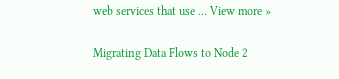web services that use … View more »

Migrating Data Flows to Node 2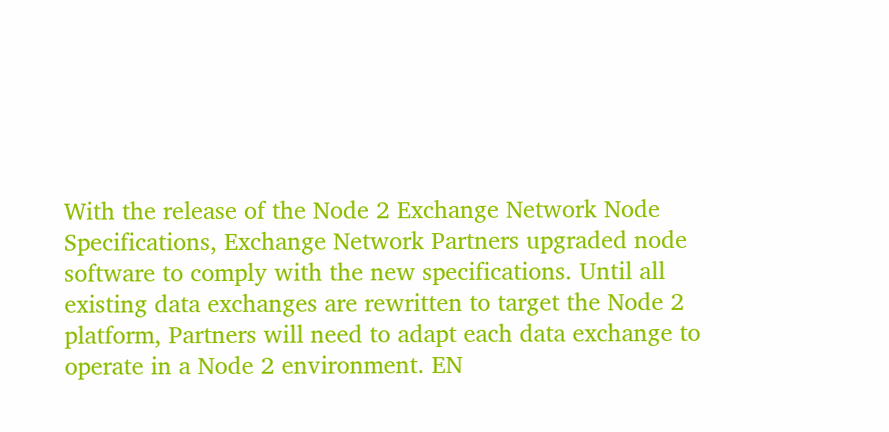With the release of the Node 2 Exchange Network Node Specifications, Exchange Network Partners upgraded node software to comply with the new specifications. Until all existing data exchanges are rewritten to target the Node 2 platform, Partners will need to adapt each data exchange to operate in a Node 2 environment. EN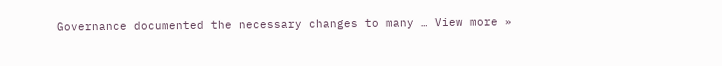Governance documented the necessary changes to many … View more »